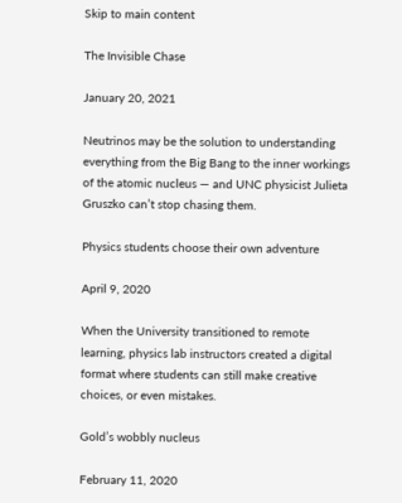Skip to main content

The Invisible Chase

January 20, 2021

Neutrinos may be the solution to understanding everything from the Big Bang to the inner workings of the atomic nucleus — and UNC physicist Julieta Gruszko can’t stop chasing them.

Physics students choose their own adventure

April 9, 2020

When the University transitioned to remote learning, physics lab instructors created a digital format where students can still make creative choices, or even mistakes.

Gold’s wobbly nucleus

February 11, 2020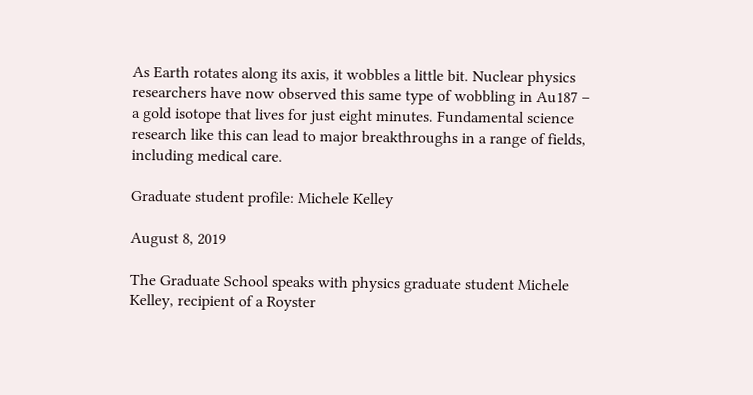As Earth rotates along its axis, it wobbles a little bit. Nuclear physics researchers have now observed this same type of wobbling in Au187 – a gold isotope that lives for just eight minutes. Fundamental science research like this can lead to major breakthroughs in a range of fields, including medical care.

Graduate student profile: Michele Kelley

August 8, 2019

The Graduate School speaks with physics graduate student Michele Kelley, recipient of a Royster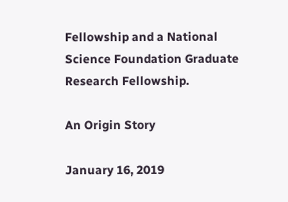Fellowship and a National Science Foundation Graduate Research Fellowship.

An Origin Story

January 16, 2019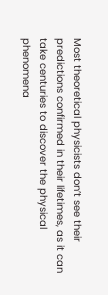Most theoretical physicists don’t see their predictions confirmed in their lifetimes, as it can take centuries to discover the physical phenomena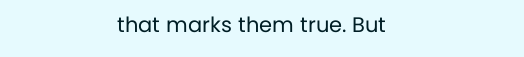that marks them true. But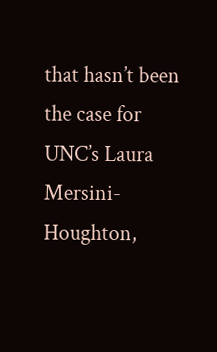that hasn’t been the case for UNC’s Laura Mersini-Houghton,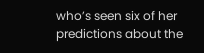who’s seen six of her predictions about the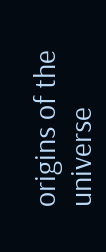origins of the universe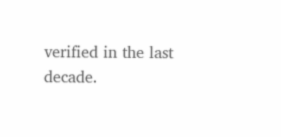verified in the last decade.